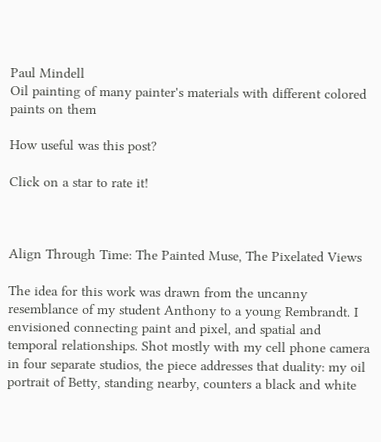Paul Mindell
Oil painting of many painter's materials with different colored paints on them

How useful was this post?

Click on a star to rate it!



Align Through Time: The Painted Muse, The Pixelated Views

The idea for this work was drawn from the uncanny resemblance of my student Anthony to a young Rembrandt. I envisioned connecting paint and pixel, and spatial and temporal relationships. Shot mostly with my cell phone camera in four separate studios, the piece addresses that duality: my oil portrait of Betty, standing nearby, counters a black and white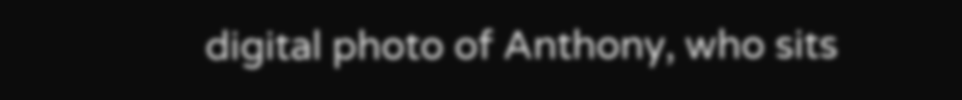digital photo of Anthony, who sits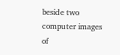beside two computer images of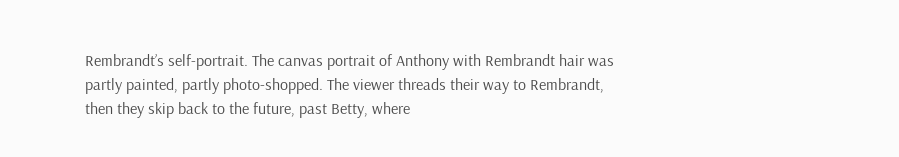Rembrandt’s self-portrait. The canvas portrait of Anthony with Rembrandt hair was partly painted, partly photo-shopped. The viewer threads their way to Rembrandt, then they skip back to the future, past Betty, where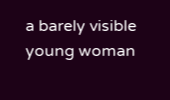a barely visible young woman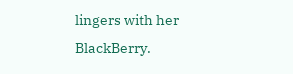lingers with her BlackBerry.